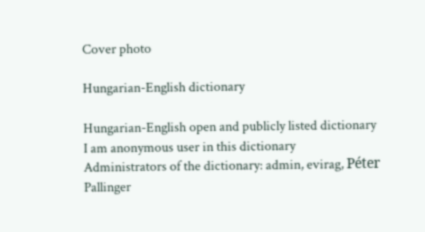Cover photo

Hungarian-English dictionary

Hungarian-English open and publicly listed dictionary
I am anonymous user in this dictionary
Administrators of the dictionary: admin, evirag, Péter Pallinger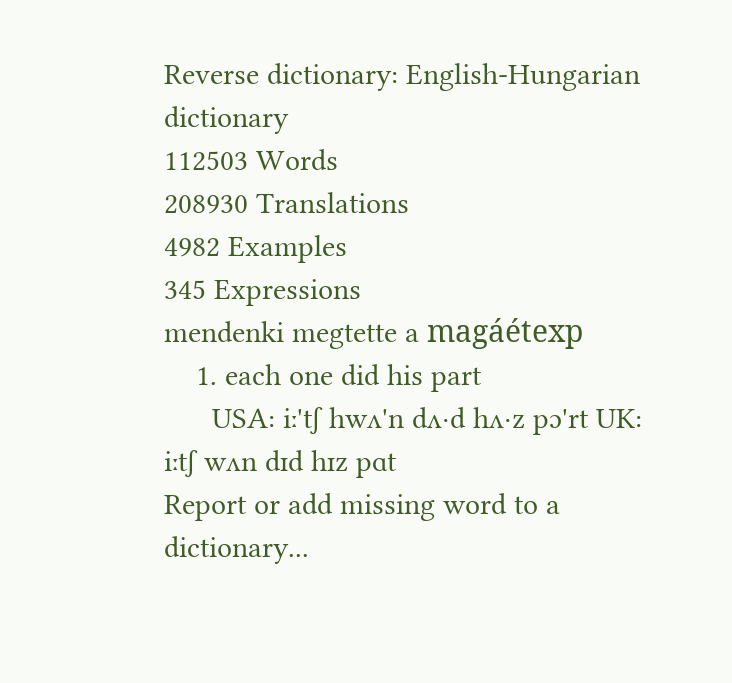Reverse dictionary: English-Hungarian dictionary
112503 Words
208930 Translations
4982 Examples
345 Expressions
mendenki megtette a magáétexp
    1. each one did his part
      USA: iː'tʃ hwʌ'n dʌ·d hʌ·z pɔ'rt UK: iːtʃ wʌn dɪd hɪz pɑt
Report or add missing word to a dictionary...